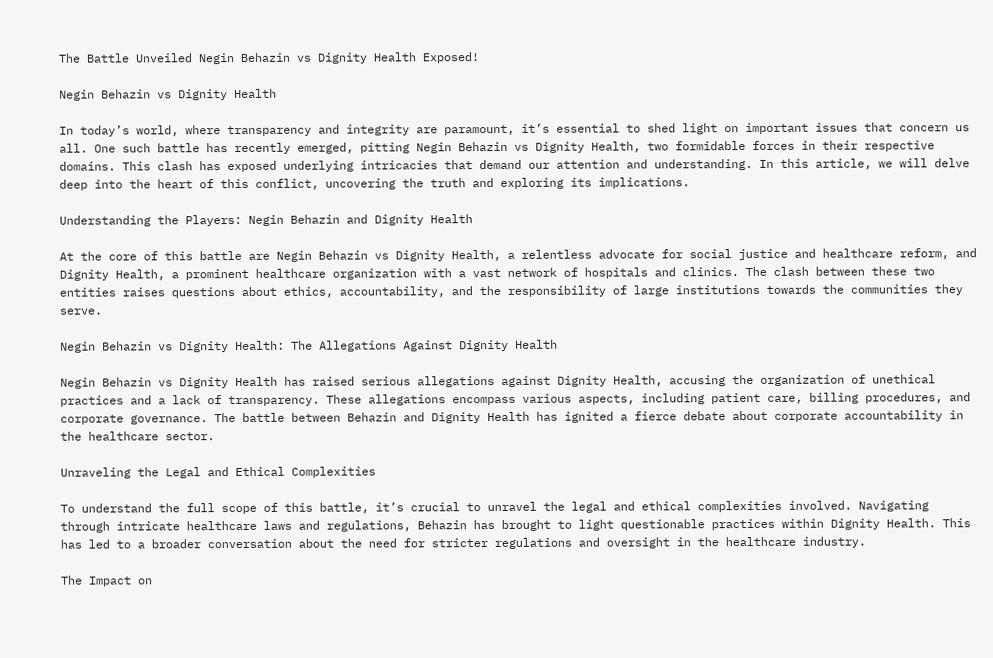The Battle Unveiled Negin Behazin vs Dignity Health Exposed!

Negin Behazin vs Dignity Health

In today’s world, where transparency and integrity are paramount, it’s essential to shed light on important issues that concern us all. One such battle has recently emerged, pitting Negin Behazin vs Dignity Health, two formidable forces in their respective domains. This clash has exposed underlying intricacies that demand our attention and understanding. In this article, we will delve deep into the heart of this conflict, uncovering the truth and exploring its implications.

Understanding the Players: Negin Behazin and Dignity Health

At the core of this battle are Negin Behazin vs Dignity Health, a relentless advocate for social justice and healthcare reform, and Dignity Health, a prominent healthcare organization with a vast network of hospitals and clinics. The clash between these two entities raises questions about ethics, accountability, and the responsibility of large institutions towards the communities they serve.

Negin Behazin vs Dignity Health: The Allegations Against Dignity Health

Negin Behazin vs Dignity Health has raised serious allegations against Dignity Health, accusing the organization of unethical practices and a lack of transparency. These allegations encompass various aspects, including patient care, billing procedures, and corporate governance. The battle between Behazin and Dignity Health has ignited a fierce debate about corporate accountability in the healthcare sector.

Unraveling the Legal and Ethical Complexities

To understand the full scope of this battle, it’s crucial to unravel the legal and ethical complexities involved. Navigating through intricate healthcare laws and regulations, Behazin has brought to light questionable practices within Dignity Health. This has led to a broader conversation about the need for stricter regulations and oversight in the healthcare industry.

The Impact on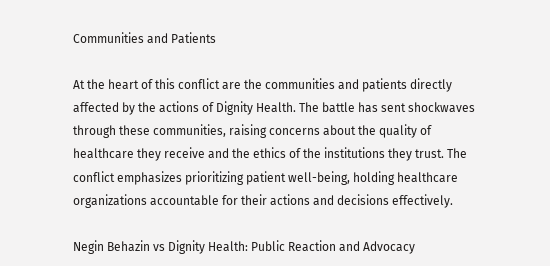Communities and Patients

At the heart of this conflict are the communities and patients directly affected by the actions of Dignity Health. The battle has sent shockwaves through these communities, raising concerns about the quality of healthcare they receive and the ethics of the institutions they trust. The conflict emphasizes prioritizing patient well-being, holding healthcare organizations accountable for their actions and decisions effectively.

Negin Behazin vs Dignity Health: Public Reaction and Advocacy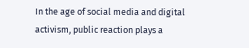In the age of social media and digital activism, public reaction plays a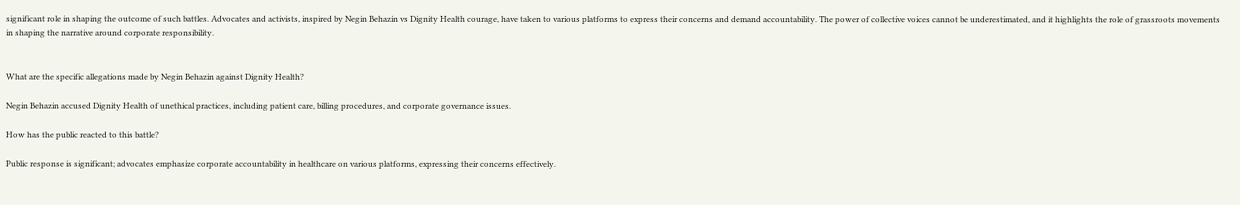significant role in shaping the outcome of such battles. Advocates and activists, inspired by Negin Behazin vs Dignity Health courage, have taken to various platforms to express their concerns and demand accountability. The power of collective voices cannot be underestimated, and it highlights the role of grassroots movements in shaping the narrative around corporate responsibility.


What are the specific allegations made by Negin Behazin against Dignity Health?

Negin Behazin accused Dignity Health of unethical practices, including patient care, billing procedures, and corporate governance issues.

How has the public reacted to this battle?

Public response is significant; advocates emphasize corporate accountability in healthcare on various platforms, expressing their concerns effectively.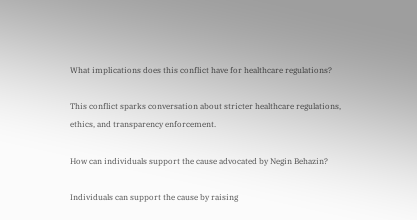What implications does this conflict have for healthcare regulations?

This conflict sparks conversation about stricter healthcare regulations, ethics, and transparency enforcement.

How can individuals support the cause advocated by Negin Behazin?

Individuals can support the cause by raising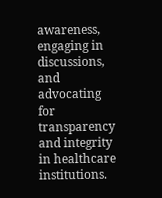awareness, engaging in discussions, and advocating for transparency and integrity in healthcare institutions.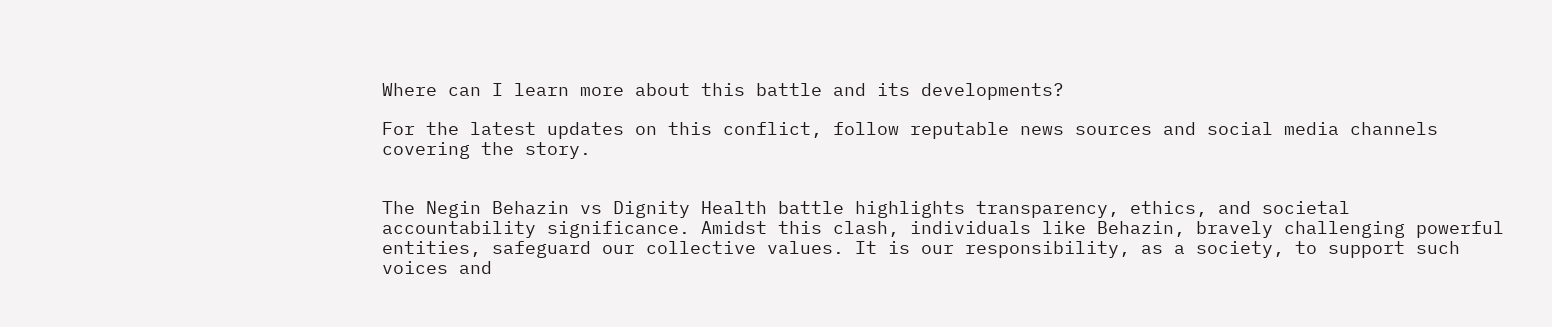Where can I learn more about this battle and its developments?

For the latest updates on this conflict, follow reputable news sources and social media channels covering the story.


The Negin Behazin vs Dignity Health battle highlights transparency, ethics, and societal accountability significance. Amidst this clash, individuals like Behazin, bravely challenging powerful entities, safeguard our collective values. It is our responsibility, as a society, to support such voices and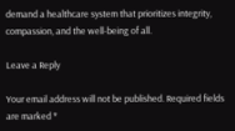demand a healthcare system that prioritizes integrity, compassion, and the well-being of all.

Leave a Reply

Your email address will not be published. Required fields are marked *